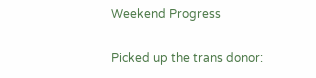Weekend Progress

Picked up the trans donor: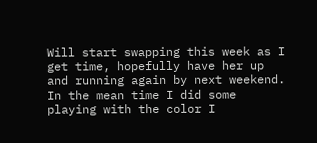Will start swapping this week as I get time, hopefully have her up and running again by next weekend. In the mean time I did some playing with the color I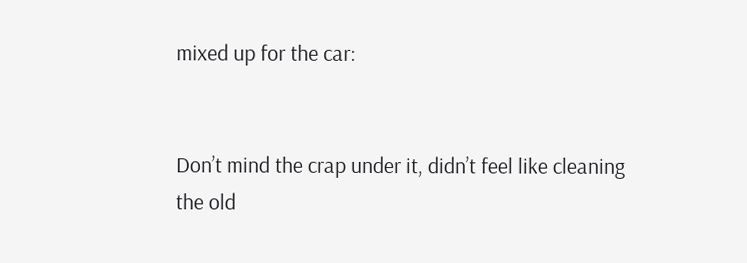mixed up for the car:


Don’t mind the crap under it, didn’t feel like cleaning the old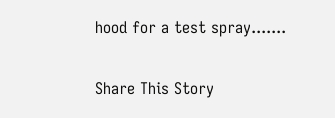hood for a test spray.......

Share This Story